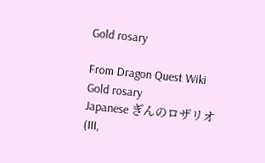Gold rosary

From Dragon Quest Wiki
Gold rosary
Japanese ぎんのロザリオ (III,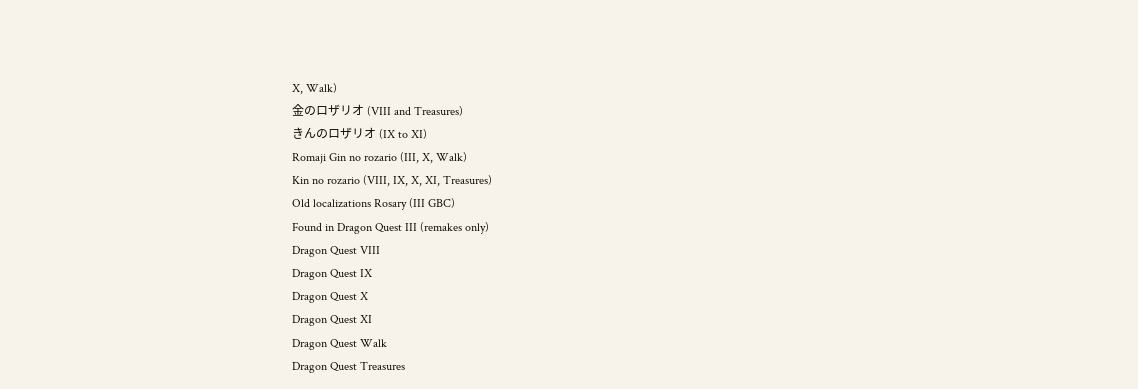X, Walk)
金のロザリオ (VIII and Treasures)
きんのロザリオ (IX to XI)
Romaji Gin no rozario (III, X, Walk)
Kin no rozario (VIII, IX, X, XI, Treasures)
Old localizations Rosary (III GBC)
Found in Dragon Quest III (remakes only)
Dragon Quest VIII
Dragon Quest IX
Dragon Quest X
Dragon Quest XI
Dragon Quest Walk
Dragon Quest Treasures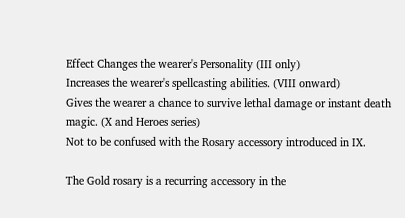Effect Changes the wearer's Personality (III only)
Increases the wearer's spellcasting abilities. (VIII onward)
Gives the wearer a chance to survive lethal damage or instant death magic. (X and Heroes series)
Not to be confused with the Rosary accessory introduced in IX.

The Gold rosary is a recurring accessory in the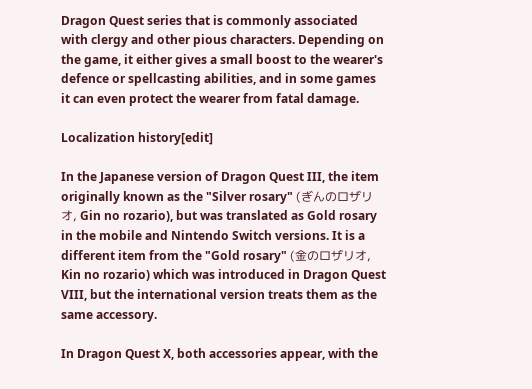Dragon Quest series that is commonly associated with clergy and other pious characters. Depending on the game, it either gives a small boost to the wearer's defence or spellcasting abilities, and in some games it can even protect the wearer from fatal damage.

Localization history[edit]

In the Japanese version of Dragon Quest III, the item originally known as the "Silver rosary" (ぎんのロザリオ, Gin no rozario), but was translated as Gold rosary in the mobile and Nintendo Switch versions. It is a different item from the "Gold rosary" (金のロザリオ, Kin no rozario) which was introduced in Dragon Quest VIII, but the international version treats them as the same accessory.

In Dragon Quest X, both accessories appear, with the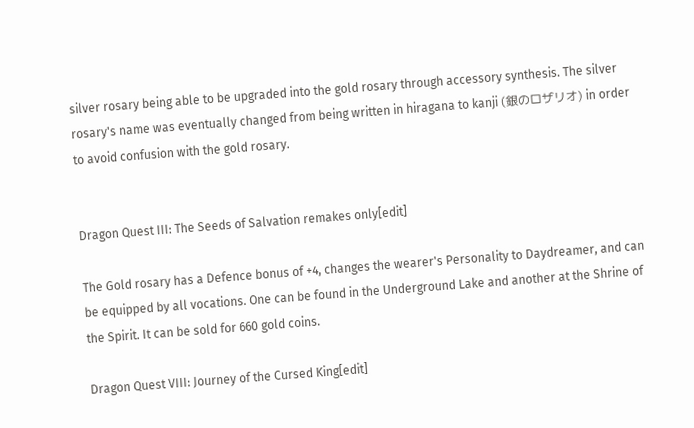silver rosary being able to be upgraded into the gold rosary through accessory synthesis. The silver rosary's name was eventually changed from being written in hiragana to kanji (銀のロザリオ) in order to avoid confusion with the gold rosary.


Dragon Quest III: The Seeds of Salvation remakes only[edit]

The Gold rosary has a Defence bonus of +4, changes the wearer's Personality to Daydreamer, and can be equipped by all vocations. One can be found in the Underground Lake and another at the Shrine of the Spirit. It can be sold for 660 gold coins.

Dragon Quest VIII: Journey of the Cursed King[edit]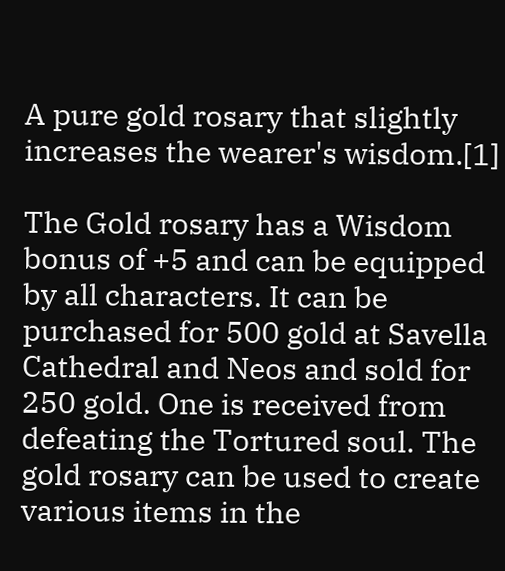A pure gold rosary that slightly increases the wearer's wisdom.[1]

The Gold rosary has a Wisdom bonus of +5 and can be equipped by all characters. It can be purchased for 500 gold at Savella Cathedral and Neos and sold for 250 gold. One is received from defeating the Tortured soul. The gold rosary can be used to create various items in the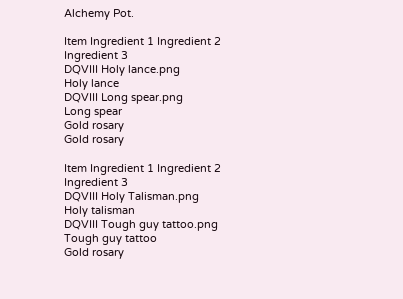Alchemy Pot.

Item Ingredient 1 Ingredient 2 Ingredient 3
DQVIII Holy lance.png
Holy lance
DQVIII Long spear.png
Long spear
Gold rosary
Gold rosary

Item Ingredient 1 Ingredient 2 Ingredient 3
DQVIII Holy Talisman.png
Holy talisman
DQVIII Tough guy tattoo.png
Tough guy tattoo
Gold rosary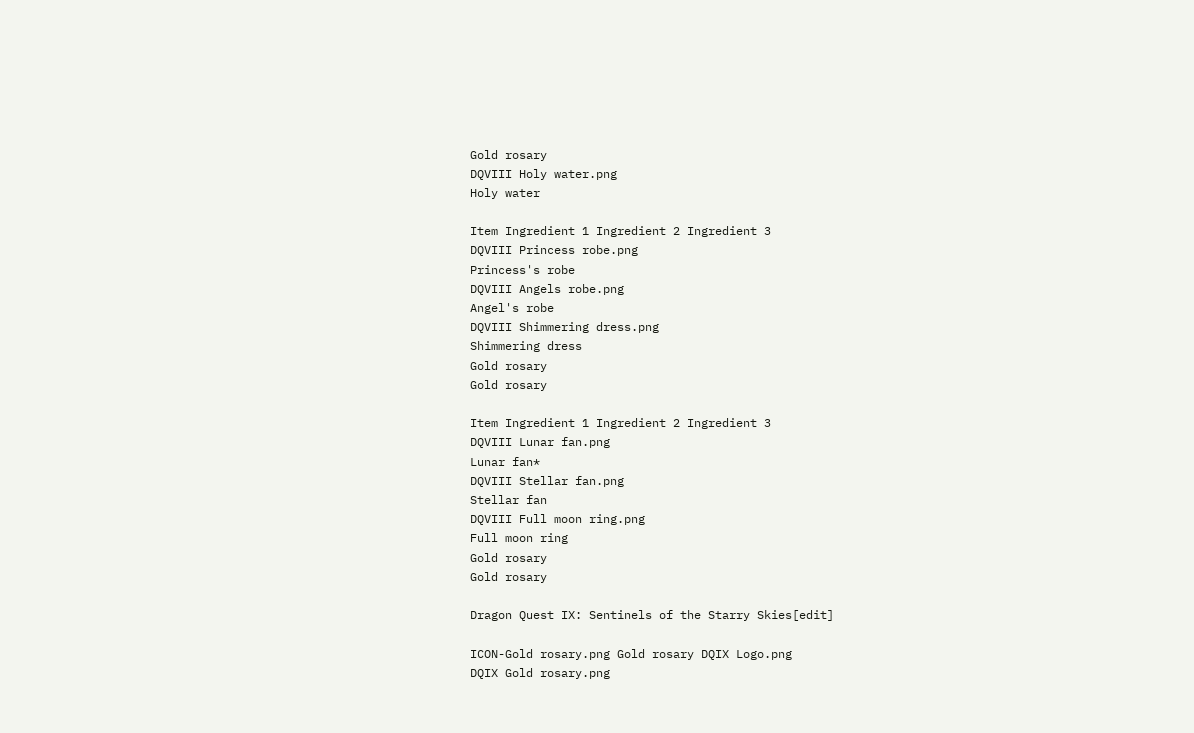Gold rosary
DQVIII Holy water.png
Holy water

Item Ingredient 1 Ingredient 2 Ingredient 3
DQVIII Princess robe.png
Princess's robe
DQVIII Angels robe.png
Angel's robe
DQVIII Shimmering dress.png
Shimmering dress
Gold rosary
Gold rosary

Item Ingredient 1 Ingredient 2 Ingredient 3
DQVIII Lunar fan.png
Lunar fan*
DQVIII Stellar fan.png
Stellar fan
DQVIII Full moon ring.png
Full moon ring
Gold rosary
Gold rosary

Dragon Quest IX: Sentinels of the Starry Skies[edit]

ICON-Gold rosary.png Gold rosary DQIX Logo.png
DQIX Gold rosary.png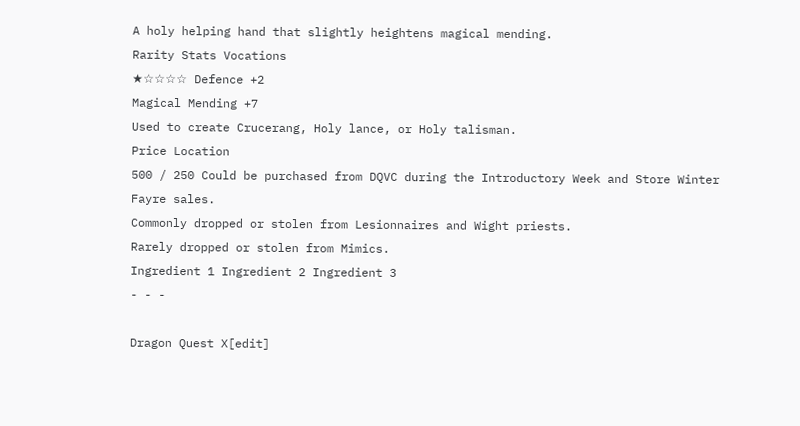A holy helping hand that slightly heightens magical mending.
Rarity Stats Vocations
★☆☆☆☆ Defence +2
Magical Mending +7
Used to create Crucerang, Holy lance, or Holy talisman.
Price Location
500 / 250 Could be purchased from DQVC during the Introductory Week and Store Winter Fayre sales.
Commonly dropped or stolen from Lesionnaires and Wight priests.
Rarely dropped or stolen from Mimics.
Ingredient 1 Ingredient 2 Ingredient 3
- - -

Dragon Quest X[edit]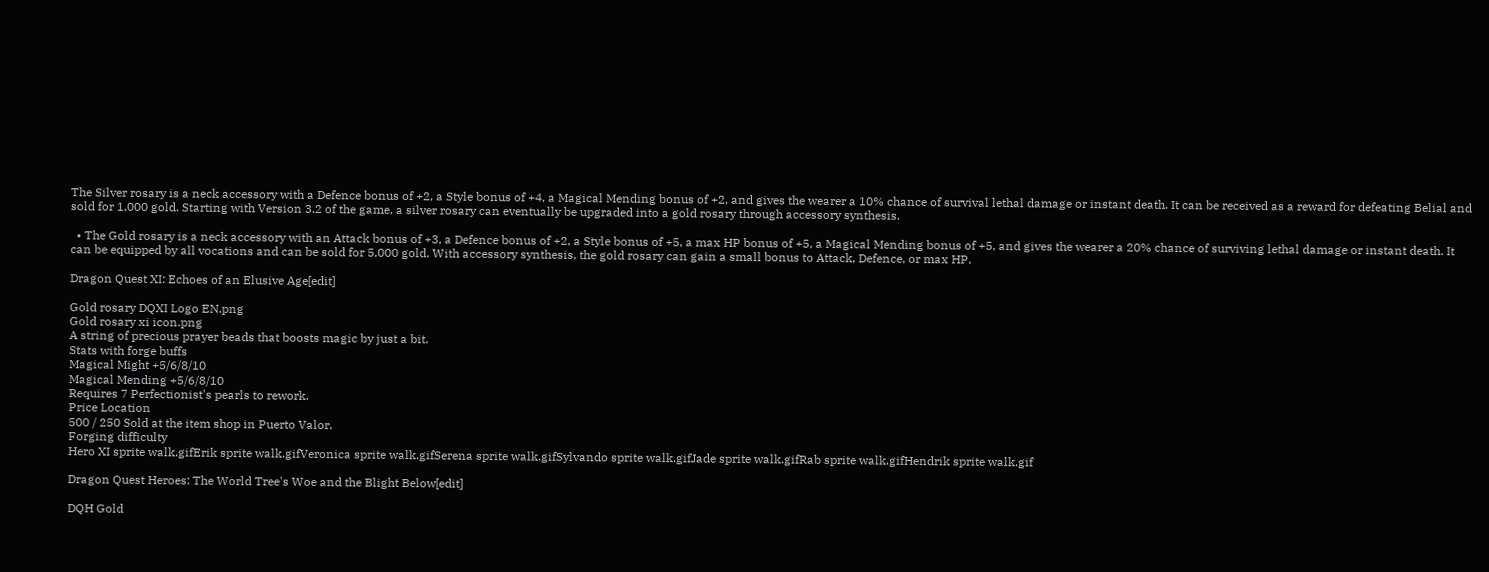The Silver rosary is a neck accessory with a Defence bonus of +2, a Style bonus of +4, a Magical Mending bonus of +2, and gives the wearer a 10% chance of survival lethal damage or instant death. It can be received as a reward for defeating Belial and sold for 1,000 gold. Starting with Version 3.2 of the game, a silver rosary can eventually be upgraded into a gold rosary through accessory synthesis.

  • The Gold rosary is a neck accessory with an Attack bonus of +3, a Defence bonus of +2, a Style bonus of +5, a max HP bonus of +5, a Magical Mending bonus of +5, and gives the wearer a 20% chance of surviving lethal damage or instant death. It can be equipped by all vocations and can be sold for 5,000 gold. With accessory synthesis, the gold rosary can gain a small bonus to Attack, Defence, or max HP.

Dragon Quest XI: Echoes of an Elusive Age[edit]

Gold rosary DQXI Logo EN.png
Gold rosary xi icon.png
A string of precious prayer beads that boosts magic by just a bit.
Stats with forge buffs
Magical Might +5/6/8/10
Magical Mending +5/6/8/10
Requires 7 Perfectionist's pearls to rework.
Price Location
500 / 250 Sold at the item shop in Puerto Valor.
Forging difficulty
Hero XI sprite walk.gifErik sprite walk.gifVeronica sprite walk.gifSerena sprite walk.gifSylvando sprite walk.gifJade sprite walk.gifRab sprite walk.gifHendrik sprite walk.gif

Dragon Quest Heroes: The World Tree's Woe and the Blight Below[edit]

DQH Gold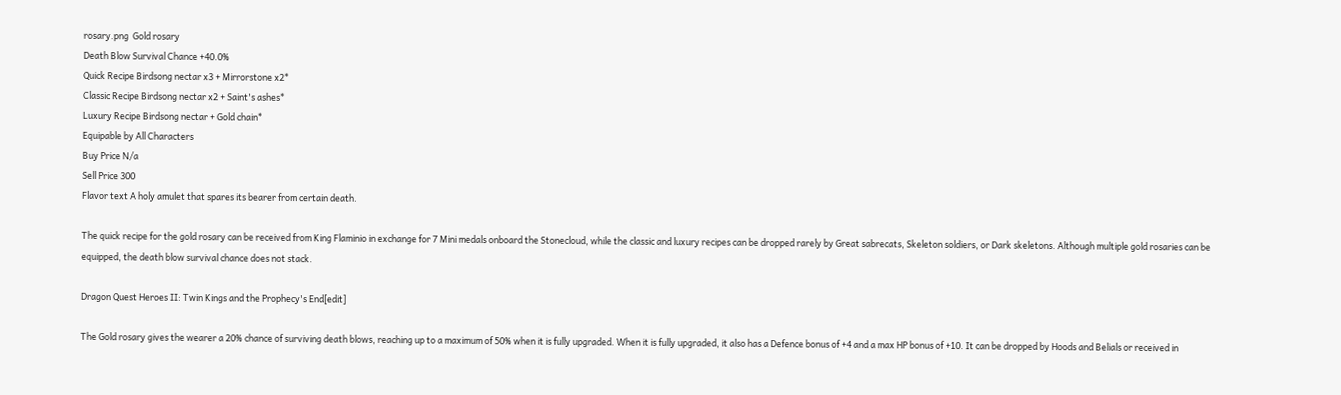rosary.png  Gold rosary
Death Blow Survival Chance +40.0%
Quick Recipe Birdsong nectar x3 + Mirrorstone x2*
Classic Recipe Birdsong nectar x2 + Saint's ashes*
Luxury Recipe Birdsong nectar + Gold chain*
Equipable by All Characters
Buy Price N/a
Sell Price 300
Flavor text A holy amulet that spares its bearer from certain death.

The quick recipe for the gold rosary can be received from King Flaminio in exchange for 7 Mini medals onboard the Stonecloud, while the classic and luxury recipes can be dropped rarely by Great sabrecats, Skeleton soldiers, or Dark skeletons. Although multiple gold rosaries can be equipped, the death blow survival chance does not stack.

Dragon Quest Heroes II: Twin Kings and the Prophecy's End[edit]

The Gold rosary gives the wearer a 20% chance of surviving death blows, reaching up to a maximum of 50% when it is fully upgraded. When it is fully upgraded, it also has a Defence bonus of +4 and a max HP bonus of +10. It can be dropped by Hoods and Belials or received in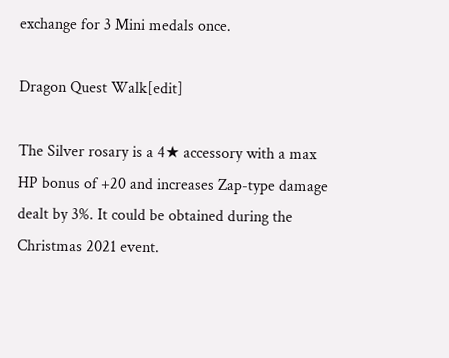exchange for 3 Mini medals once.

Dragon Quest Walk[edit]

The Silver rosary is a 4★ accessory with a max HP bonus of +20 and increases Zap-type damage dealt by 3%. It could be obtained during the Christmas 2021 event.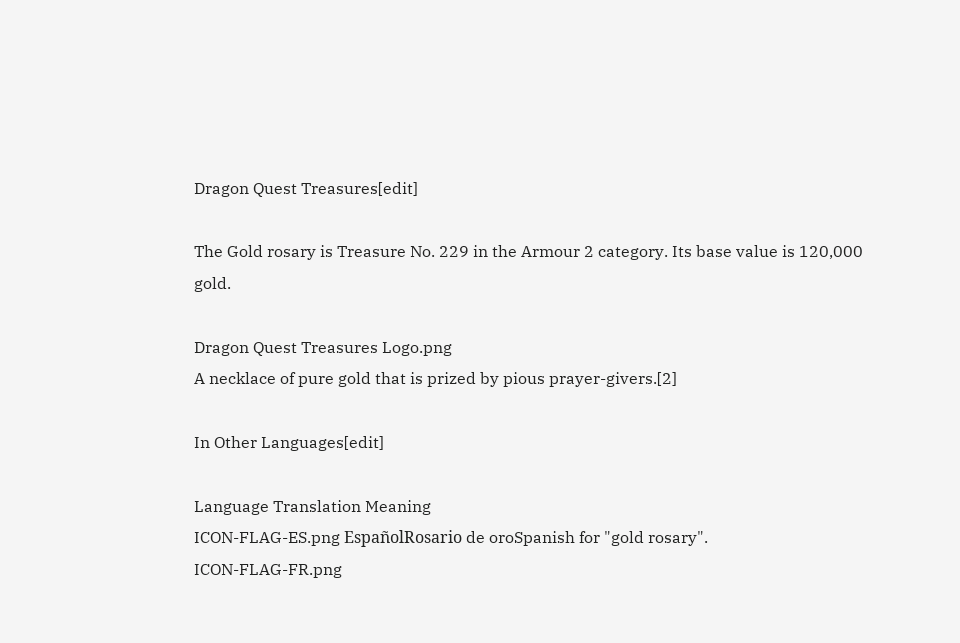Dragon Quest Treasures[edit]

The Gold rosary is Treasure No. 229 in the Armour 2 category. Its base value is 120,000 gold.

Dragon Quest Treasures Logo.png
A necklace of pure gold that is prized by pious prayer-givers.[2]

In Other Languages[edit]

Language Translation Meaning
ICON-FLAG-ES.png EspañolRosario de oroSpanish for "gold rosary".
ICON-FLAG-FR.png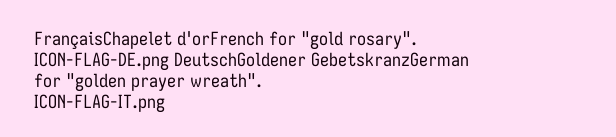FrançaisChapelet d'orFrench for "gold rosary".
ICON-FLAG-DE.png DeutschGoldener GebetskranzGerman for "golden prayer wreath".
ICON-FLAG-IT.png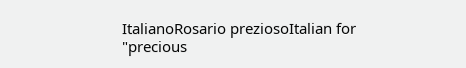ItalianoRosario preziosoItalian for "precious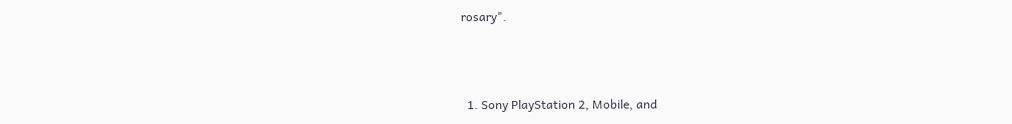rosary".



  1. Sony PlayStation 2, Mobile, and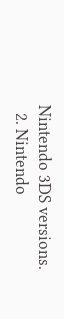Nintendo 3DS versions.
  2. Nintendo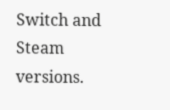Switch and Steam versions.